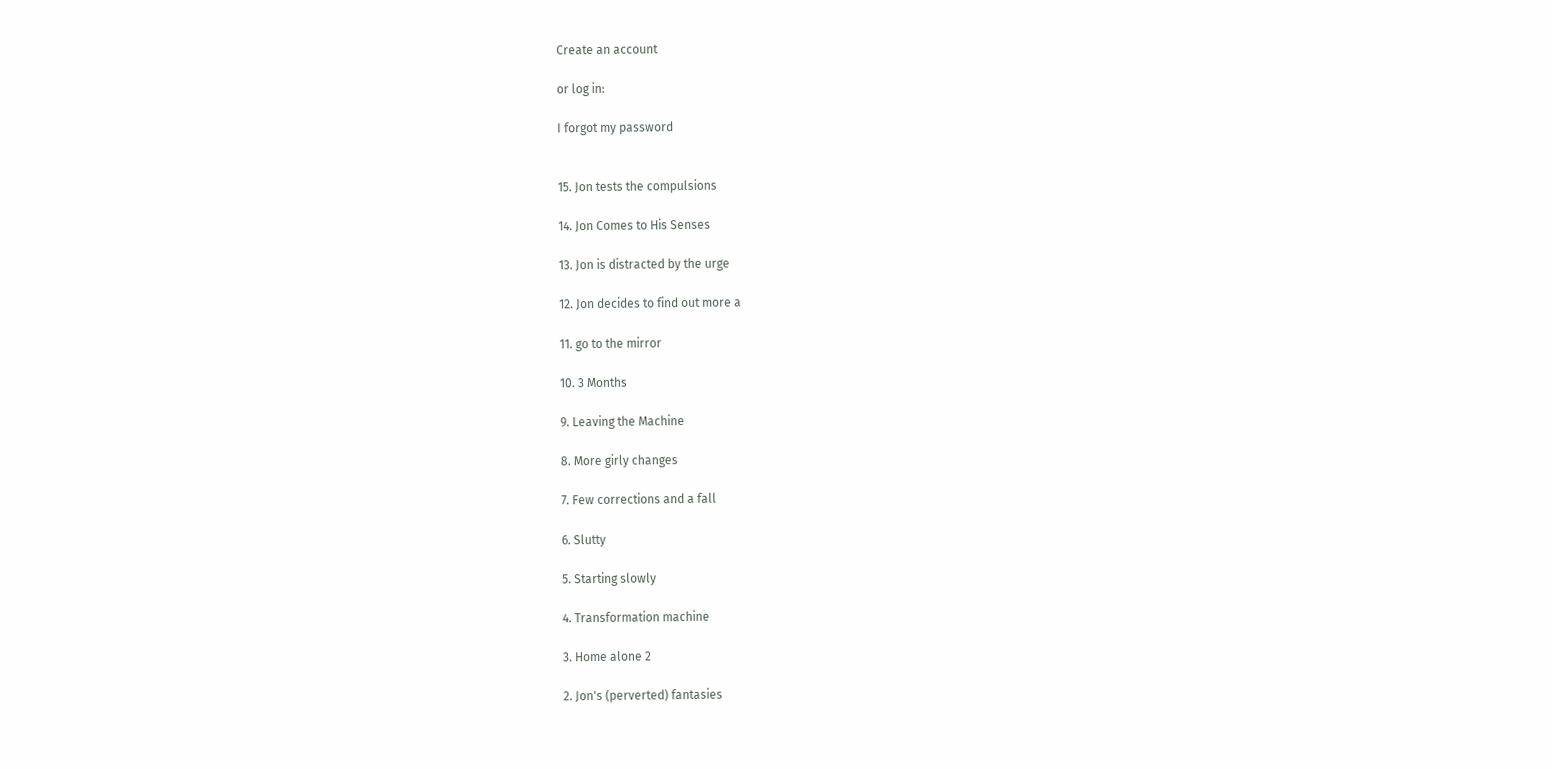Create an account

or log in:

I forgot my password


15. Jon tests the compulsions

14. Jon Comes to His Senses

13. Jon is distracted by the urge

12. Jon decides to find out more a

11. go to the mirror

10. 3 Months

9. Leaving the Machine

8. More girly changes

7. Few corrections and a fall

6. Slutty

5. Starting slowly

4. Transformation machine

3. Home alone 2

2. Jon's (perverted) fantasies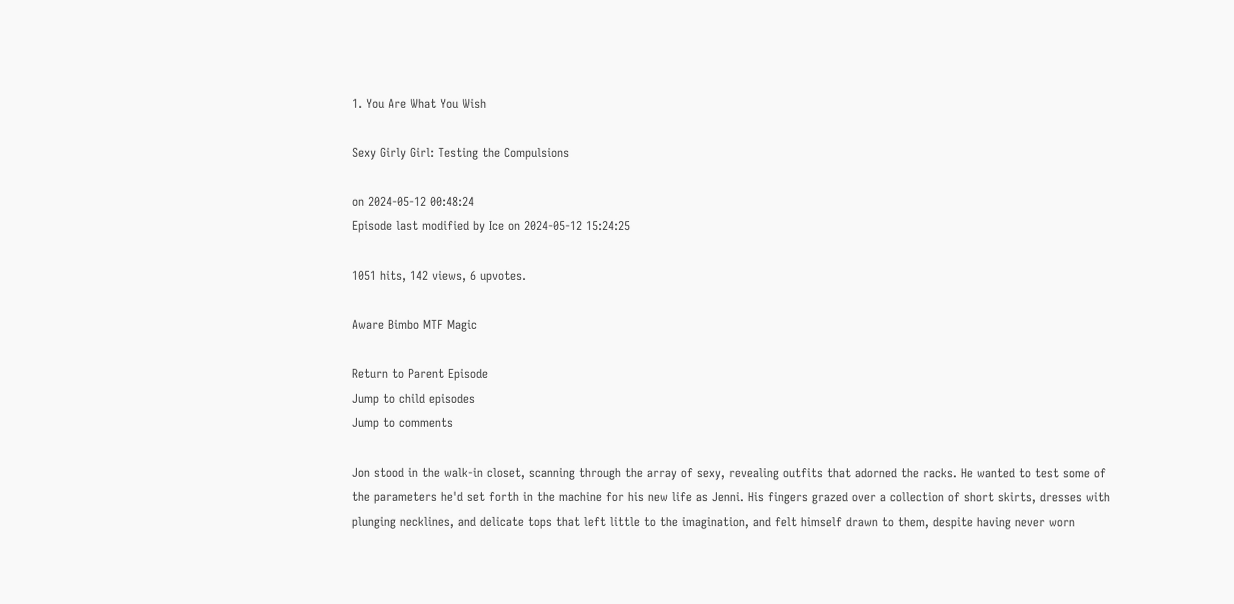1. You Are What You Wish

Sexy Girly Girl: Testing the Compulsions

on 2024-05-12 00:48:24
Episode last modified by Ice on 2024-05-12 15:24:25

1051 hits, 142 views, 6 upvotes.

Aware Bimbo MTF Magic

Return to Parent Episode
Jump to child episodes
Jump to comments

Jon stood in the walk-in closet, scanning through the array of sexy, revealing outfits that adorned the racks. He wanted to test some of the parameters he'd set forth in the machine for his new life as Jenni. His fingers grazed over a collection of short skirts, dresses with plunging necklines, and delicate tops that left little to the imagination, and felt himself drawn to them, despite having never worn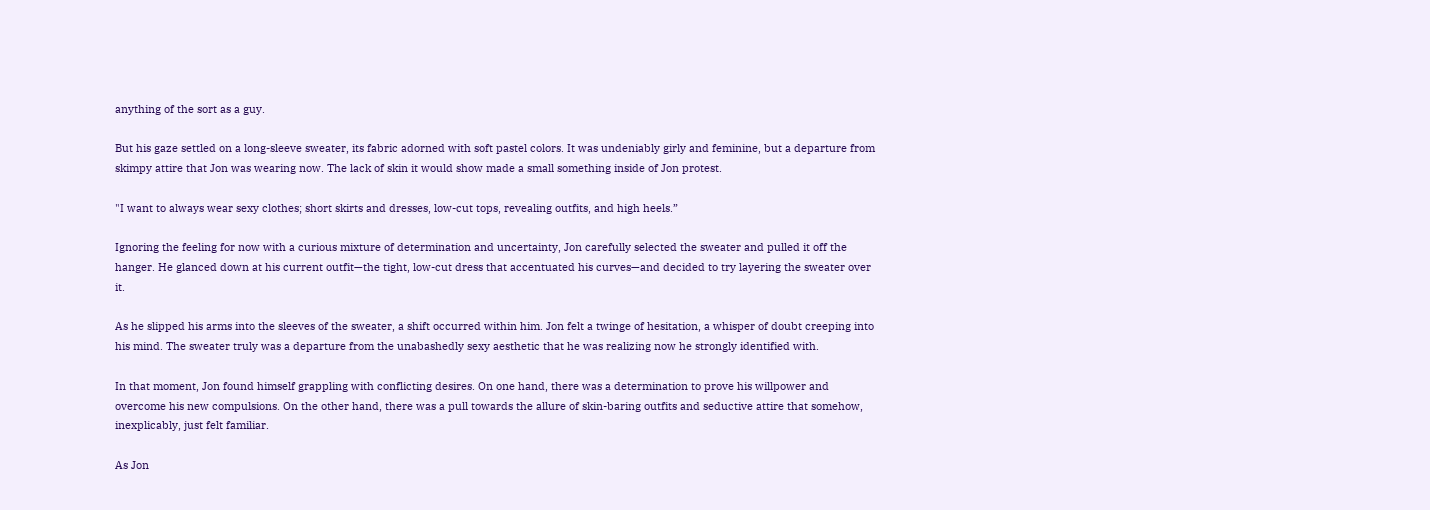anything of the sort as a guy.

But his gaze settled on a long-sleeve sweater, its fabric adorned with soft pastel colors. It was undeniably girly and feminine, but a departure from skimpy attire that Jon was wearing now. The lack of skin it would show made a small something inside of Jon protest.

"I want to always wear sexy clothes; short skirts and dresses, low-cut tops, revealing outfits, and high heels.”

Ignoring the feeling for now with a curious mixture of determination and uncertainty, Jon carefully selected the sweater and pulled it off the hanger. He glanced down at his current outfit—the tight, low-cut dress that accentuated his curves—and decided to try layering the sweater over it.

As he slipped his arms into the sleeves of the sweater, a shift occurred within him. Jon felt a twinge of hesitation, a whisper of doubt creeping into his mind. The sweater truly was a departure from the unabashedly sexy aesthetic that he was realizing now he strongly identified with.

In that moment, Jon found himself grappling with conflicting desires. On one hand, there was a determination to prove his willpower and overcome his new compulsions. On the other hand, there was a pull towards the allure of skin-baring outfits and seductive attire that somehow, inexplicably, just felt familiar.

As Jon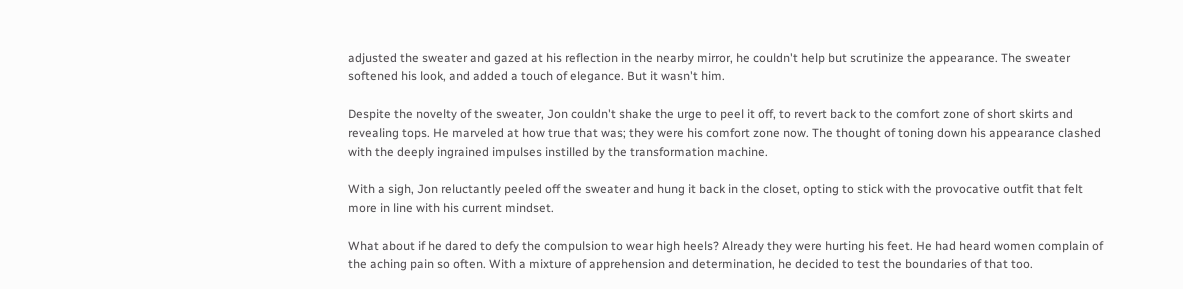adjusted the sweater and gazed at his reflection in the nearby mirror, he couldn't help but scrutinize the appearance. The sweater softened his look, and added a touch of elegance. But it wasn't him.

Despite the novelty of the sweater, Jon couldn't shake the urge to peel it off, to revert back to the comfort zone of short skirts and revealing tops. He marveled at how true that was; they were his comfort zone now. The thought of toning down his appearance clashed with the deeply ingrained impulses instilled by the transformation machine.

With a sigh, Jon reluctantly peeled off the sweater and hung it back in the closet, opting to stick with the provocative outfit that felt more in line with his current mindset.

What about if he dared to defy the compulsion to wear high heels? Already they were hurting his feet. He had heard women complain of the aching pain so often. With a mixture of apprehension and determination, he decided to test the boundaries of that too.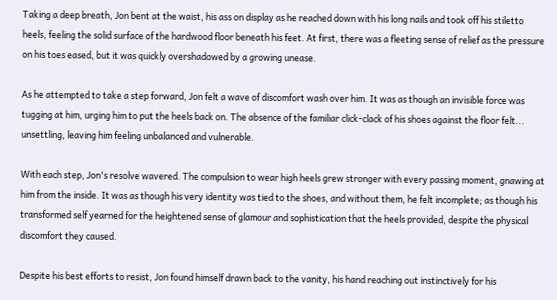Taking a deep breath, Jon bent at the waist, his ass on display as he reached down with his long nails and took off his stiletto heels, feeling the solid surface of the hardwood floor beneath his feet. At first, there was a fleeting sense of relief as the pressure on his toes eased, but it was quickly overshadowed by a growing unease.

As he attempted to take a step forward, Jon felt a wave of discomfort wash over him. It was as though an invisible force was tugging at him, urging him to put the heels back on. The absence of the familiar click-clack of his shoes against the floor felt... unsettling, leaving him feeling unbalanced and vulnerable.

With each step, Jon's resolve wavered. The compulsion to wear high heels grew stronger with every passing moment, gnawing at him from the inside. It was as though his very identity was tied to the shoes, and without them, he felt incomplete; as though his transformed self yearned for the heightened sense of glamour and sophistication that the heels provided, despite the physical discomfort they caused.

Despite his best efforts to resist, Jon found himself drawn back to the vanity, his hand reaching out instinctively for his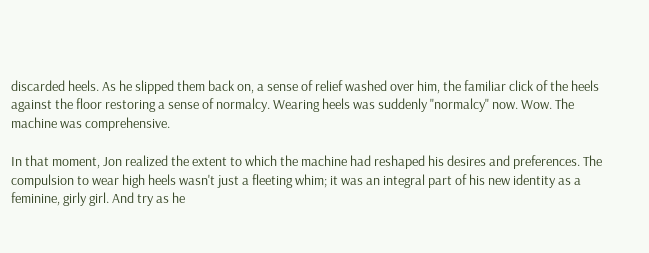discarded heels. As he slipped them back on, a sense of relief washed over him, the familiar click of the heels against the floor restoring a sense of normalcy. Wearing heels was suddenly "normalcy" now. Wow. The machine was comprehensive.

In that moment, Jon realized the extent to which the machine had reshaped his desires and preferences. The compulsion to wear high heels wasn't just a fleeting whim; it was an integral part of his new identity as a feminine, girly girl. And try as he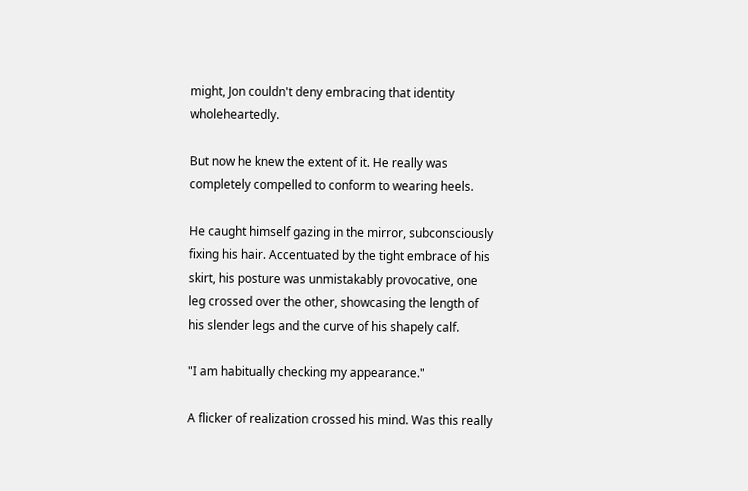might, Jon couldn't deny embracing that identity wholeheartedly.

But now he knew the extent of it. He really was completely compelled to conform to wearing heels.

He caught himself gazing in the mirror, subconsciously fixing his hair. Accentuated by the tight embrace of his skirt, his posture was unmistakably provocative, one leg crossed over the other, showcasing the length of his slender legs and the curve of his shapely calf.

"I am habitually checking my appearance."

A flicker of realization crossed his mind. Was this really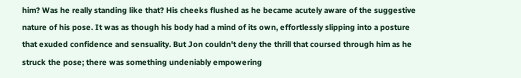him? Was he really standing like that? His cheeks flushed as he became acutely aware of the suggestive nature of his pose. It was as though his body had a mind of its own, effortlessly slipping into a posture that exuded confidence and sensuality. But Jon couldn't deny the thrill that coursed through him as he struck the pose; there was something undeniably empowering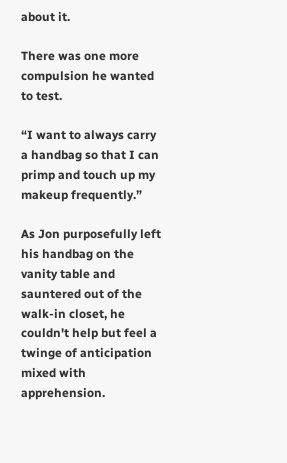about it.

There was one more compulsion he wanted to test.

“I want to always carry a handbag so that I can primp and touch up my makeup frequently.”

As Jon purposefully left his handbag on the vanity table and sauntered out of the walk-in closet, he couldn't help but feel a twinge of anticipation mixed with apprehension.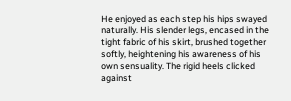He enjoyed as each step his hips swayed naturally. His slender legs, encased in the tight fabric of his skirt, brushed together softly, heightening his awareness of his own sensuality. The rigid heels clicked against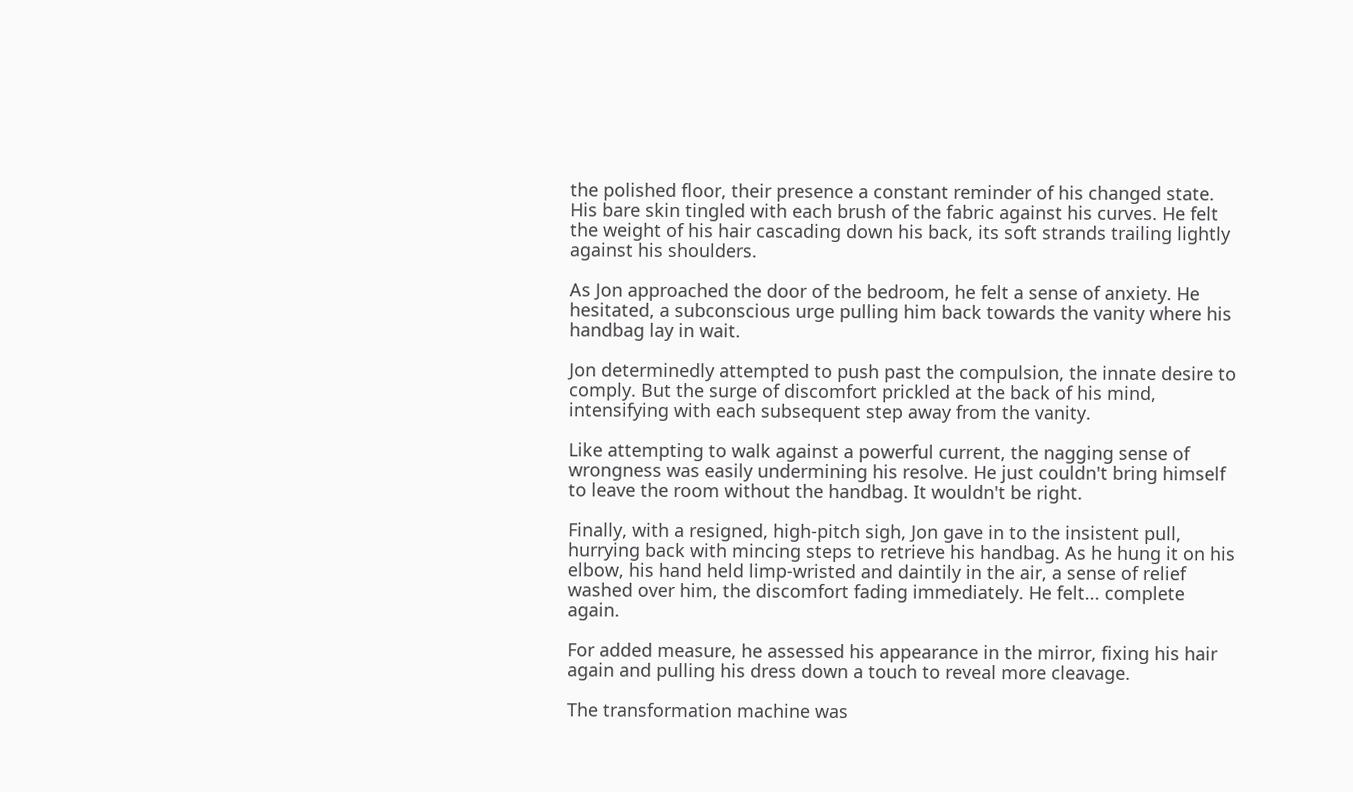the polished floor, their presence a constant reminder of his changed state. His bare skin tingled with each brush of the fabric against his curves. He felt the weight of his hair cascading down his back, its soft strands trailing lightly against his shoulders.

As Jon approached the door of the bedroom, he felt a sense of anxiety. He hesitated, a subconscious urge pulling him back towards the vanity where his handbag lay in wait.

Jon determinedly attempted to push past the compulsion, the innate desire to comply. But the surge of discomfort prickled at the back of his mind, intensifying with each subsequent step away from the vanity.

Like attempting to walk against a powerful current, the nagging sense of wrongness was easily undermining his resolve. He just couldn't bring himself to leave the room without the handbag. It wouldn't be right.

Finally, with a resigned, high-pitch sigh, Jon gave in to the insistent pull, hurrying back with mincing steps to retrieve his handbag. As he hung it on his elbow, his hand held limp-wristed and daintily in the air, a sense of relief washed over him, the discomfort fading immediately. He felt... complete again.

For added measure, he assessed his appearance in the mirror, fixing his hair again and pulling his dress down a touch to reveal more cleavage.

The transformation machine was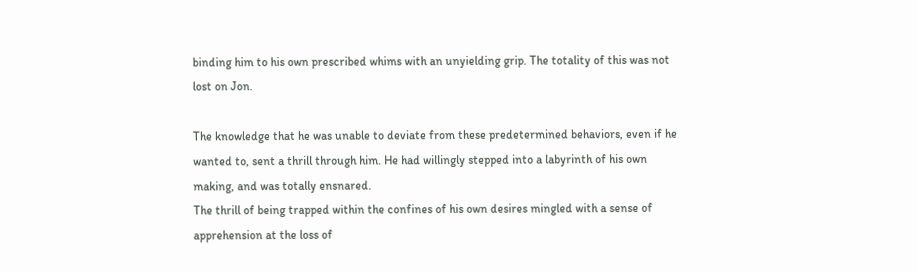binding him to his own prescribed whims with an unyielding grip. The totality of this was not lost on Jon.

The knowledge that he was unable to deviate from these predetermined behaviors, even if he wanted to, sent a thrill through him. He had willingly stepped into a labyrinth of his own making, and was totally ensnared.
The thrill of being trapped within the confines of his own desires mingled with a sense of apprehension at the loss of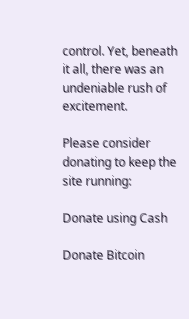control. Yet, beneath it all, there was an undeniable rush of excitement.

Please consider donating to keep the site running:

Donate using Cash

Donate Bitcoin